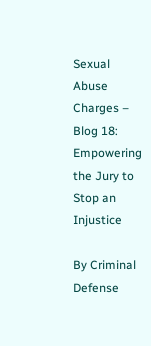Sexual Abuse Charges – Blog 18: Empowering the Jury to Stop an Injustice

By Criminal Defense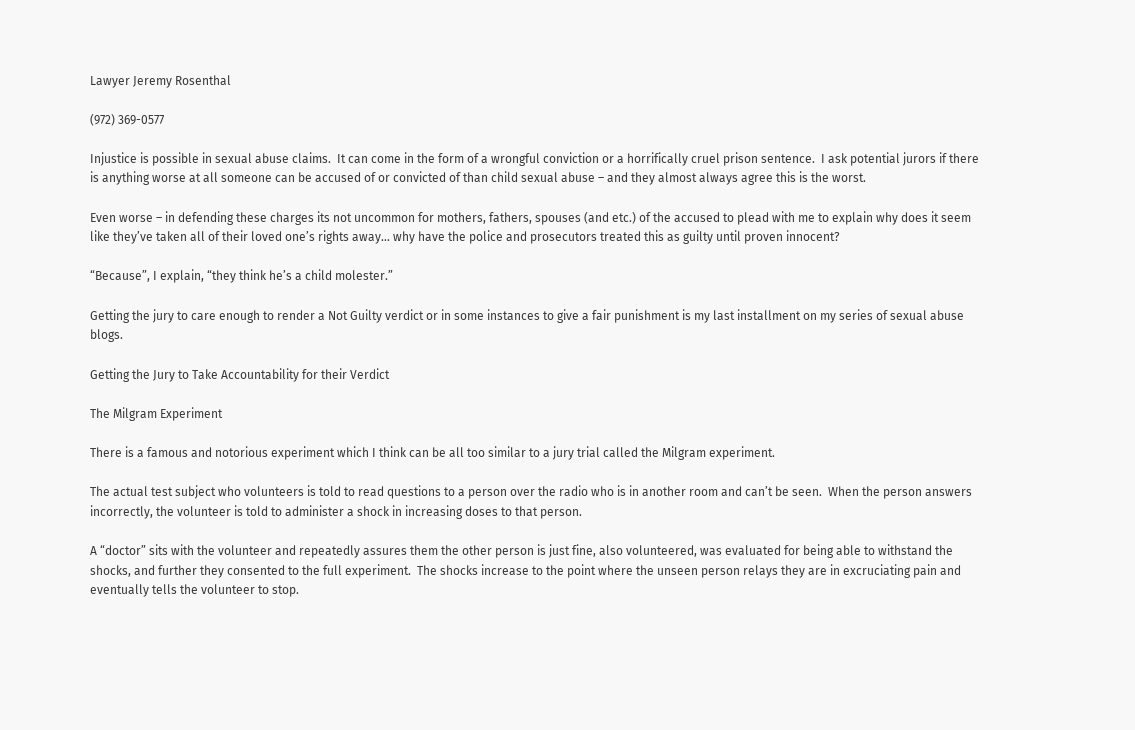Lawyer Jeremy Rosenthal

(972) 369-0577

Injustice is possible in sexual abuse claims.  It can come in the form of a wrongful conviction or a horrifically cruel prison sentence.  I ask potential jurors if there is anything worse at all someone can be accused of or convicted of than child sexual abuse – and they almost always agree this is the worst.

Even worse – in defending these charges its not uncommon for mothers, fathers, spouses (and etc.) of the accused to plead with me to explain why does it seem like they’ve taken all of their loved one’s rights away… why have the police and prosecutors treated this as guilty until proven innocent?

“Because”, I explain, “they think he’s a child molester.”

Getting the jury to care enough to render a Not Guilty verdict or in some instances to give a fair punishment is my last installment on my series of sexual abuse blogs.

Getting the Jury to Take Accountability for their Verdict

The Milgram Experiment

There is a famous and notorious experiment which I think can be all too similar to a jury trial called the Milgram experiment.

The actual test subject who volunteers is told to read questions to a person over the radio who is in another room and can’t be seen.  When the person answers incorrectly, the volunteer is told to administer a shock in increasing doses to that person.

A “doctor” sits with the volunteer and repeatedly assures them the other person is just fine, also volunteered, was evaluated for being able to withstand the shocks, and further they consented to the full experiment.  The shocks increase to the point where the unseen person relays they are in excruciating pain and eventually tells the volunteer to stop.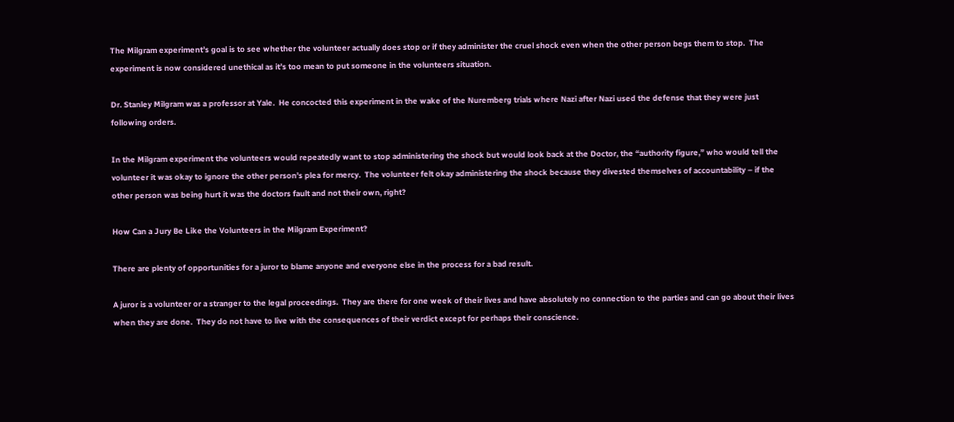The Milgram experiment’s goal is to see whether the volunteer actually does stop or if they administer the cruel shock even when the other person begs them to stop.  The experiment is now considered unethical as it’s too mean to put someone in the volunteers situation.

Dr. Stanley Milgram was a professor at Yale.  He concocted this experiment in the wake of the Nuremberg trials where Nazi after Nazi used the defense that they were just following orders.

In the Milgram experiment the volunteers would repeatedly want to stop administering the shock but would look back at the Doctor, the “authority figure,” who would tell the volunteer it was okay to ignore the other person’s plea for mercy.  The volunteer felt okay administering the shock because they divested themselves of accountability – if the other person was being hurt it was the doctors fault and not their own, right?

How Can a Jury Be Like the Volunteers in the Milgram Experiment?

There are plenty of opportunities for a juror to blame anyone and everyone else in the process for a bad result.

A juror is a volunteer or a stranger to the legal proceedings.  They are there for one week of their lives and have absolutely no connection to the parties and can go about their lives when they are done.  They do not have to live with the consequences of their verdict except for perhaps their conscience.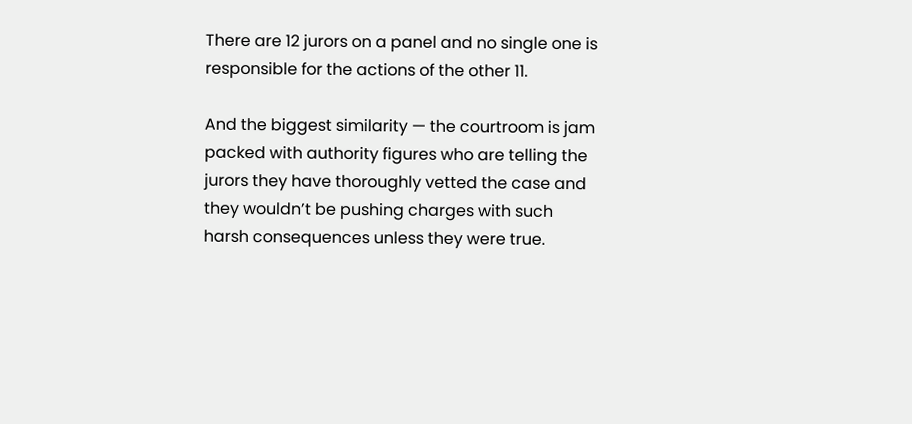There are 12 jurors on a panel and no single one is responsible for the actions of the other 11.

And the biggest similarity — the courtroom is jam packed with authority figures who are telling the jurors they have thoroughly vetted the case and they wouldn’t be pushing charges with such harsh consequences unless they were true.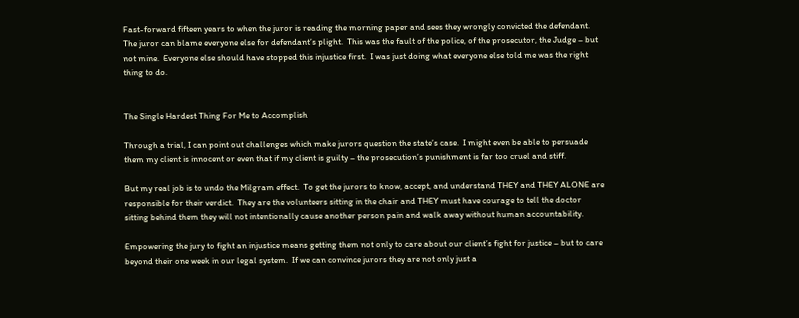Fast-forward fifteen years to when the juror is reading the morning paper and sees they wrongly convicted the defendant.  The juror can blame everyone else for defendant’s plight.  This was the fault of the police, of the prosecutor, the Judge – but not mine.  Everyone else should have stopped this injustice first.  I was just doing what everyone else told me was the right thing to do.


The Single Hardest Thing For Me to Accomplish

Through a trial, I can point out challenges which make jurors question the state’s case.  I might even be able to persuade them my client is innocent or even that if my client is guilty – the prosecution’s punishment is far too cruel and stiff.

But my real job is to undo the Milgram effect.  To get the jurors to know, accept, and understand THEY and THEY ALONE are responsible for their verdict.  They are the volunteers sitting in the chair and THEY must have courage to tell the doctor sitting behind them they will not intentionally cause another person pain and walk away without human accountability.

Empowering the jury to fight an injustice means getting them not only to care about our client’s fight for justice – but to care beyond their one week in our legal system.  If we can convince jurors they are not only just a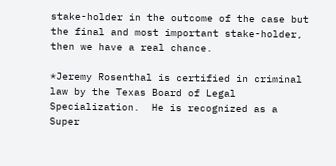stake-holder in the outcome of the case but the final and most important stake-holder, then we have a real chance.

*Jeremy Rosenthal is certified in criminal law by the Texas Board of Legal Specialization.  He is recognized as a Super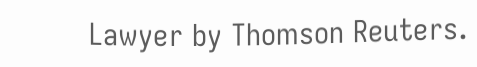Lawyer by Thomson Reuters.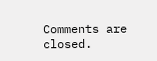Comments are closed.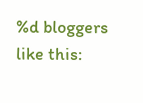%d bloggers like this: